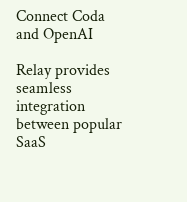Connect Coda and OpenAI

Relay provides seamless integration between popular SaaS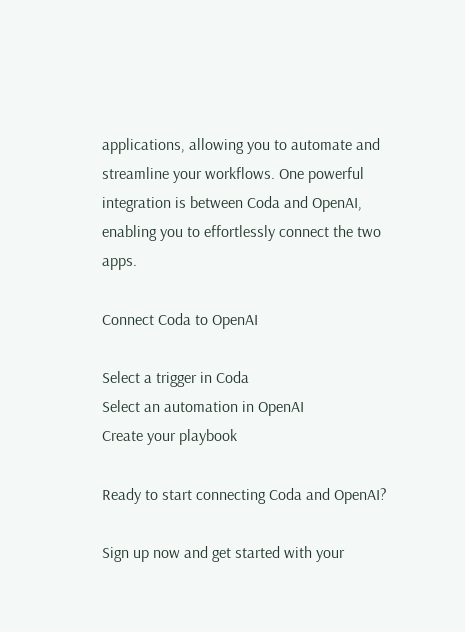applications, allowing you to automate and streamline your workflows. One powerful integration is between Coda and OpenAI, enabling you to effortlessly connect the two apps.

Connect Coda to OpenAI

Select a trigger in Coda
Select an automation in OpenAI
Create your playbook

Ready to start connecting Coda and OpenAI?

Sign up now and get started with your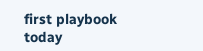first playbook today